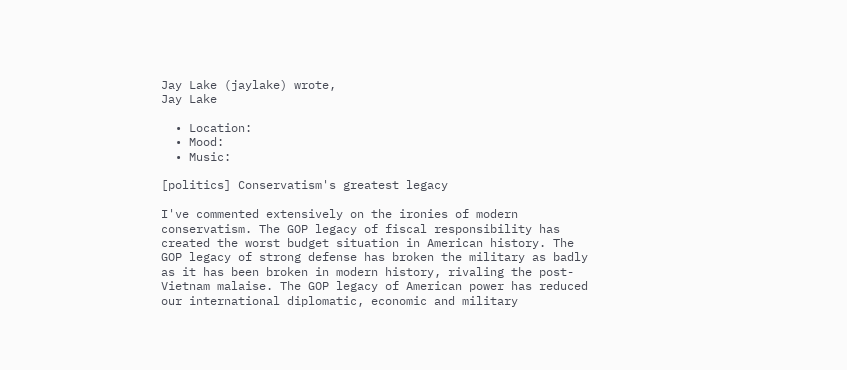Jay Lake (jaylake) wrote,
Jay Lake

  • Location:
  • Mood:
  • Music:

[politics] Conservatism's greatest legacy

I've commented extensively on the ironies of modern conservatism. The GOP legacy of fiscal responsibility has created the worst budget situation in American history. The GOP legacy of strong defense has broken the military as badly as it has been broken in modern history, rivaling the post-Vietnam malaise. The GOP legacy of American power has reduced our international diplomatic, economic and military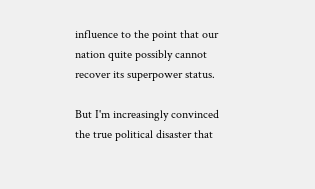influence to the point that our nation quite possibly cannot recover its superpower status.

But I'm increasingly convinced the true political disaster that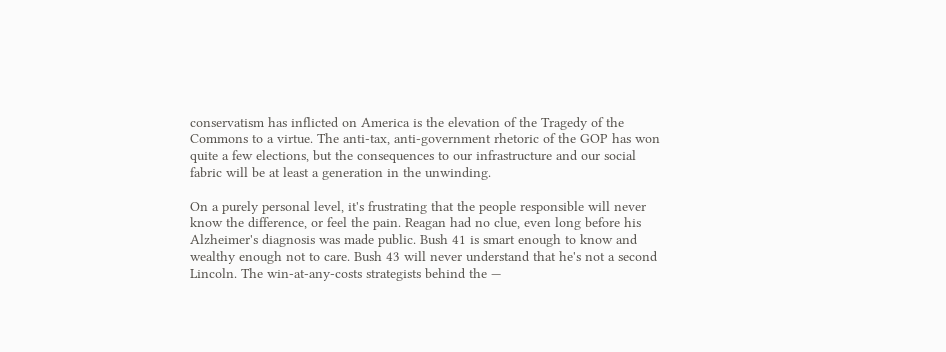conservatism has inflicted on America is the elevation of the Tragedy of the Commons to a virtue. The anti-tax, anti-government rhetoric of the GOP has won quite a few elections, but the consequences to our infrastructure and our social fabric will be at least a generation in the unwinding.

On a purely personal level, it's frustrating that the people responsible will never know the difference, or feel the pain. Reagan had no clue, even long before his Alzheimer's diagnosis was made public. Bush 41 is smart enough to know and wealthy enough not to care. Bush 43 will never understand that he's not a second Lincoln. The win-at-any-costs strategists behind the —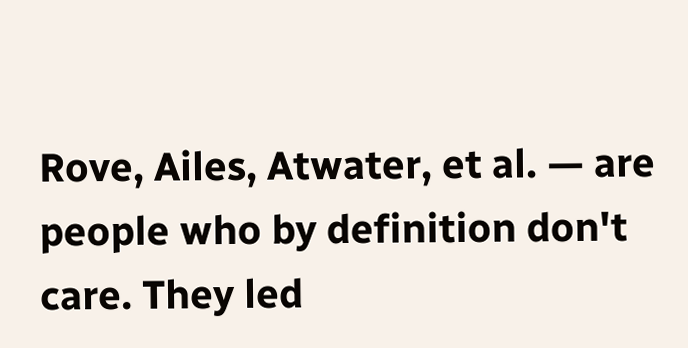Rove, Ailes, Atwater, et al. — are people who by definition don't care. They led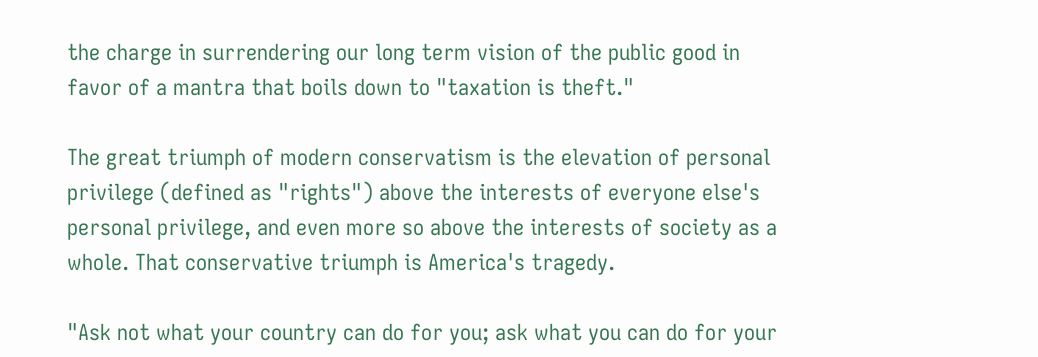the charge in surrendering our long term vision of the public good in favor of a mantra that boils down to "taxation is theft."

The great triumph of modern conservatism is the elevation of personal privilege (defined as "rights") above the interests of everyone else's personal privilege, and even more so above the interests of society as a whole. That conservative triumph is America's tragedy.

"Ask not what your country can do for you; ask what you can do for your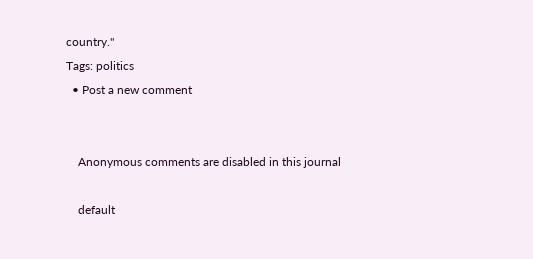country."
Tags: politics
  • Post a new comment


    Anonymous comments are disabled in this journal

    default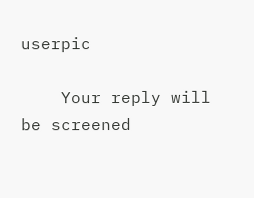userpic

    Your reply will be screened